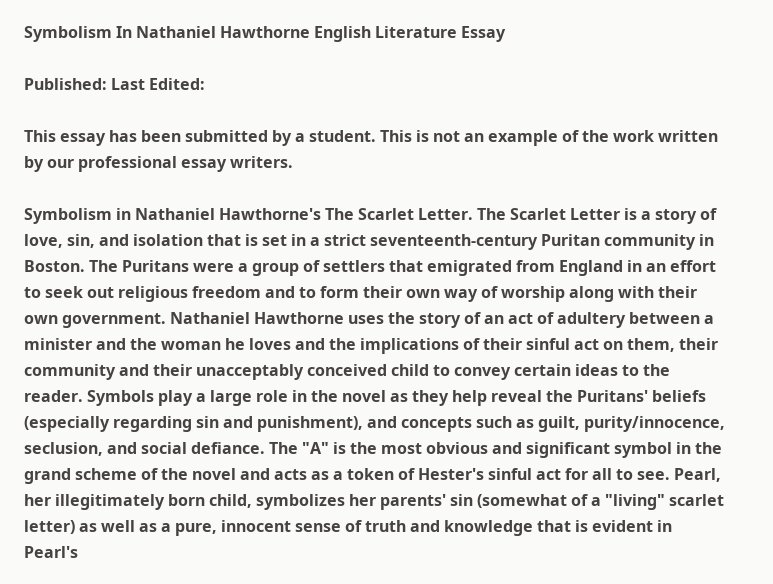Symbolism In Nathaniel Hawthorne English Literature Essay

Published: Last Edited:

This essay has been submitted by a student. This is not an example of the work written by our professional essay writers.

Symbolism in Nathaniel Hawthorne's The Scarlet Letter. The Scarlet Letter is a story of love, sin, and isolation that is set in a strict seventeenth-century Puritan community in Boston. The Puritans were a group of settlers that emigrated from England in an effort to seek out religious freedom and to form their own way of worship along with their own government. Nathaniel Hawthorne uses the story of an act of adultery between a minister and the woman he loves and the implications of their sinful act on them, their community and their unacceptably conceived child to convey certain ideas to the reader. Symbols play a large role in the novel as they help reveal the Puritans' beliefs (especially regarding sin and punishment), and concepts such as guilt, purity/innocence, seclusion, and social defiance. The "A" is the most obvious and significant symbol in the grand scheme of the novel and acts as a token of Hester's sinful act for all to see. Pearl, her illegitimately born child, symbolizes her parents' sin (somewhat of a "living" scarlet letter) as well as a pure, innocent sense of truth and knowledge that is evident in Pearl's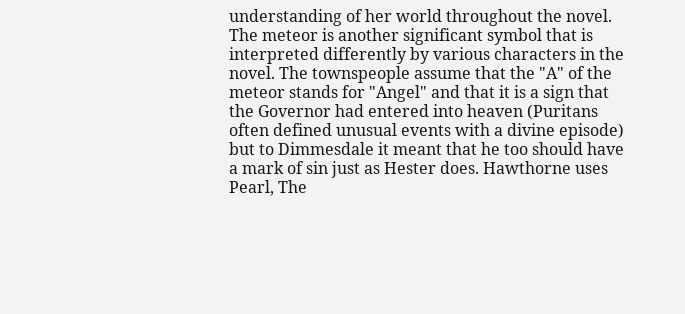understanding of her world throughout the novel. The meteor is another significant symbol that is interpreted differently by various characters in the novel. The townspeople assume that the "A" of the meteor stands for "Angel" and that it is a sign that the Governor had entered into heaven (Puritans often defined unusual events with a divine episode) but to Dimmesdale it meant that he too should have a mark of sin just as Hester does. Hawthorne uses Pearl, The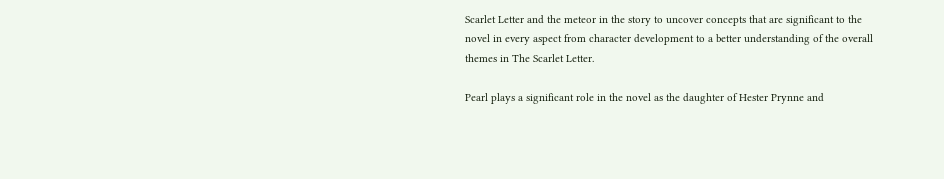Scarlet Letter and the meteor in the story to uncover concepts that are significant to the novel in every aspect from character development to a better understanding of the overall themes in The Scarlet Letter.

Pearl plays a significant role in the novel as the daughter of Hester Prynne and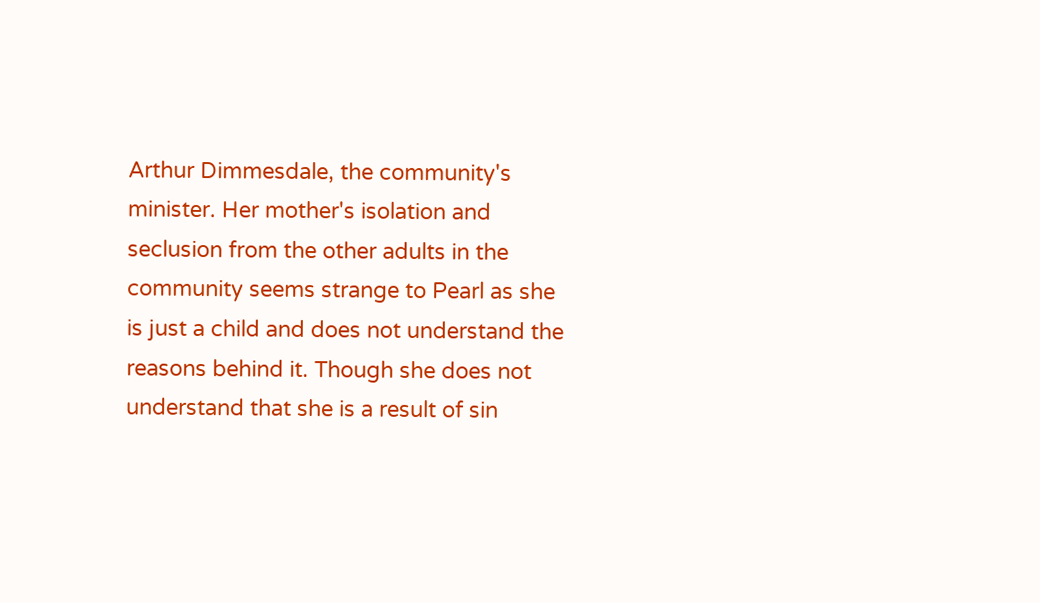Arthur Dimmesdale, the community's minister. Her mother's isolation and seclusion from the other adults in the community seems strange to Pearl as she is just a child and does not understand the reasons behind it. Though she does not understand that she is a result of sin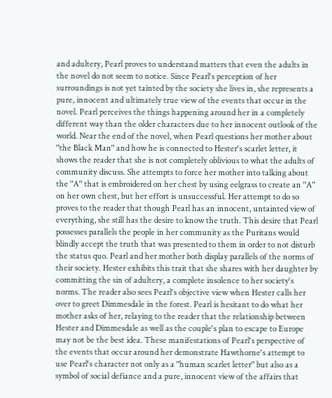and adultery, Pearl proves to understand matters that even the adults in the novel do not seem to notice. Since Pearl's perception of her surroundings is not yet tainted by the society she lives in, she represents a pure, innocent and ultimately true view of the events that occur in the novel. Pearl perceives the things happening around her in a completely different way than the older characters due to her innocent outlook of the world. Near the end of the novel, when Pearl questions her mother about "the Black Man" and how he is connected to Hester's scarlet letter, it shows the reader that she is not completely oblivious to what the adults of community discuss. She attempts to force her mother into talking about the "A" that is embroidered on her chest by using eelgrass to create an "A" on her own chest, but her effort is unsuccessful. Her attempt to do so proves to the reader that though Pearl has an innocent, untainted view of everything, she still has the desire to know the truth. This desire that Pearl possesses parallels the people in her community as the Puritans would blindly accept the truth that was presented to them in order to not disturb the status quo. Pearl and her mother both display parallels of the norms of their society. Hester exhibits this trait that she shares with her daughter by committing the sin of adultery, a complete insolence to her society's norms. The reader also sees Pearl's objective view when Hester calls her over to greet Dimmesdale in the forest. Pearl is hesitant to do what her mother asks of her, relaying to the reader that the relationship between Hester and Dimmesdale as well as the couple's plan to escape to Europe may not be the best idea. These manifestations of Pearl's perspective of the events that occur around her demonstrate Hawthorne's attempt to use Pearl's character not only as a "human scarlet letter" but also as a symbol of social defiance and a pure, innocent view of the affairs that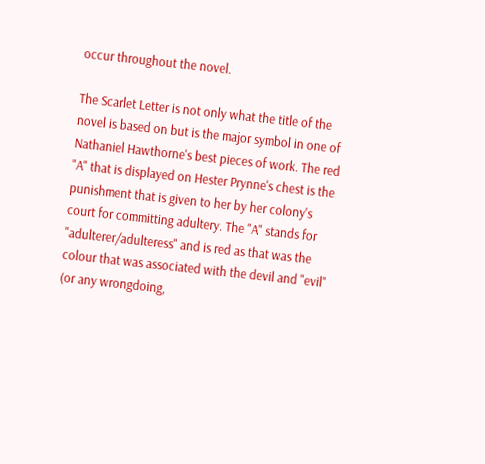occur throughout the novel.

The Scarlet Letter is not only what the title of the novel is based on but is the major symbol in one of Nathaniel Hawthorne's best pieces of work. The red "A" that is displayed on Hester Prynne's chest is the punishment that is given to her by her colony's court for committing adultery. The "A" stands for "adulterer/adulteress" and is red as that was the colour that was associated with the devil and "evil" (or any wrongdoing,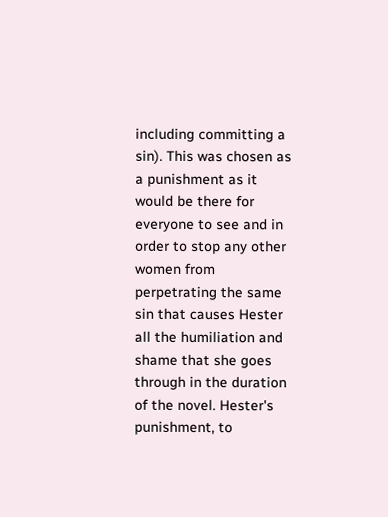including committing a sin). This was chosen as a punishment as it would be there for everyone to see and in order to stop any other women from perpetrating the same sin that causes Hester all the humiliation and shame that she goes through in the duration of the novel. Hester's punishment, to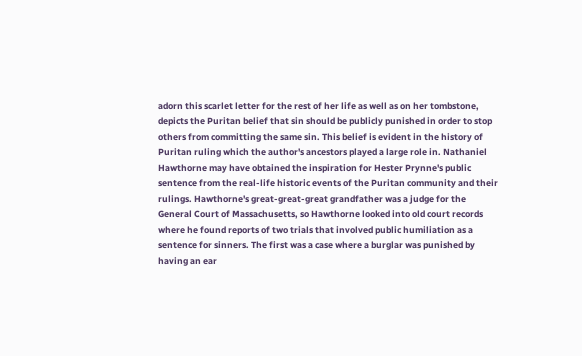adorn this scarlet letter for the rest of her life as well as on her tombstone, depicts the Puritan belief that sin should be publicly punished in order to stop others from committing the same sin. This belief is evident in the history of Puritan ruling which the author's ancestors played a large role in. Nathaniel Hawthorne may have obtained the inspiration for Hester Prynne's public sentence from the real-life historic events of the Puritan community and their rulings. Hawthorne's great-great-great grandfather was a judge for the General Court of Massachusetts, so Hawthorne looked into old court records where he found reports of two trials that involved public humiliation as a sentence for sinners. The first was a case where a burglar was punished by having an ear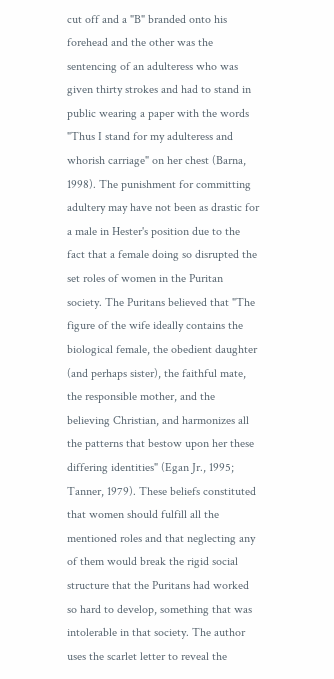cut off and a "B" branded onto his forehead and the other was the sentencing of an adulteress who was given thirty strokes and had to stand in public wearing a paper with the words "Thus I stand for my adulteress and whorish carriage" on her chest (Barna, 1998). The punishment for committing adultery may have not been as drastic for a male in Hester's position due to the fact that a female doing so disrupted the set roles of women in the Puritan society. The Puritans believed that "The figure of the wife ideally contains the biological female, the obedient daughter (and perhaps sister), the faithful mate, the responsible mother, and the believing Christian, and harmonizes all the patterns that bestow upon her these differing identities" (Egan Jr., 1995; Tanner, 1979). These beliefs constituted that women should fulfill all the mentioned roles and that neglecting any of them would break the rigid social structure that the Puritans had worked so hard to develop, something that was intolerable in that society. The author uses the scarlet letter to reveal the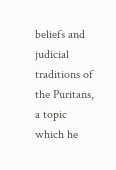beliefs and judicial traditions of the Puritans, a topic which he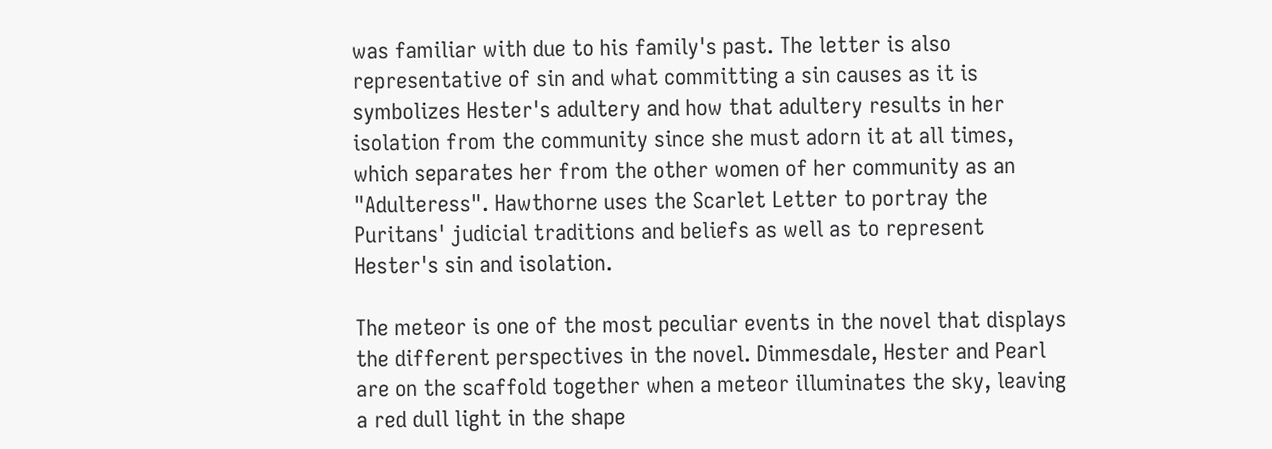was familiar with due to his family's past. The letter is also representative of sin and what committing a sin causes as it is symbolizes Hester's adultery and how that adultery results in her isolation from the community since she must adorn it at all times, which separates her from the other women of her community as an "Adulteress". Hawthorne uses the Scarlet Letter to portray the Puritans' judicial traditions and beliefs as well as to represent Hester's sin and isolation.

The meteor is one of the most peculiar events in the novel that displays the different perspectives in the novel. Dimmesdale, Hester and Pearl are on the scaffold together when a meteor illuminates the sky, leaving a red dull light in the shape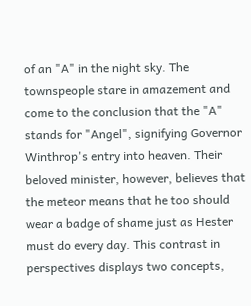of an "A" in the night sky. The townspeople stare in amazement and come to the conclusion that the "A" stands for "Angel", signifying Governor Winthrop's entry into heaven. Their beloved minister, however, believes that the meteor means that he too should wear a badge of shame just as Hester must do every day. This contrast in perspectives displays two concepts,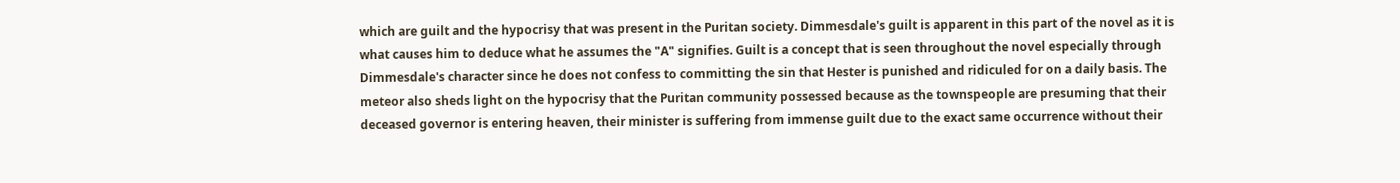which are guilt and the hypocrisy that was present in the Puritan society. Dimmesdale's guilt is apparent in this part of the novel as it is what causes him to deduce what he assumes the "A" signifies. Guilt is a concept that is seen throughout the novel especially through Dimmesdale's character since he does not confess to committing the sin that Hester is punished and ridiculed for on a daily basis. The meteor also sheds light on the hypocrisy that the Puritan community possessed because as the townspeople are presuming that their deceased governor is entering heaven, their minister is suffering from immense guilt due to the exact same occurrence without their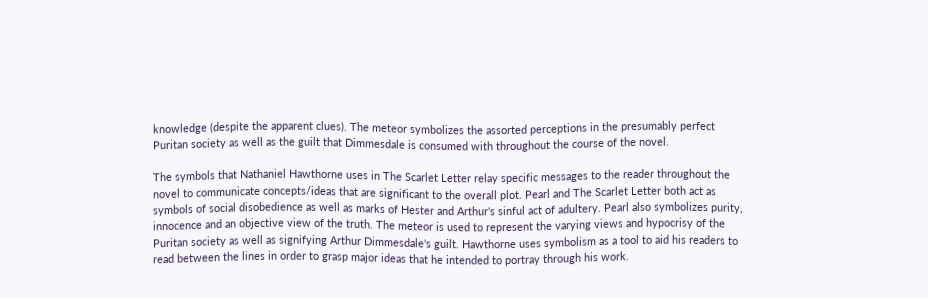knowledge (despite the apparent clues). The meteor symbolizes the assorted perceptions in the presumably perfect Puritan society as well as the guilt that Dimmesdale is consumed with throughout the course of the novel.

The symbols that Nathaniel Hawthorne uses in The Scarlet Letter relay specific messages to the reader throughout the novel to communicate concepts/ideas that are significant to the overall plot. Pearl and The Scarlet Letter both act as symbols of social disobedience as well as marks of Hester and Arthur's sinful act of adultery. Pearl also symbolizes purity, innocence and an objective view of the truth. The meteor is used to represent the varying views and hypocrisy of the Puritan society as well as signifying Arthur Dimmesdale's guilt. Hawthorne uses symbolism as a tool to aid his readers to read between the lines in order to grasp major ideas that he intended to portray through his work.